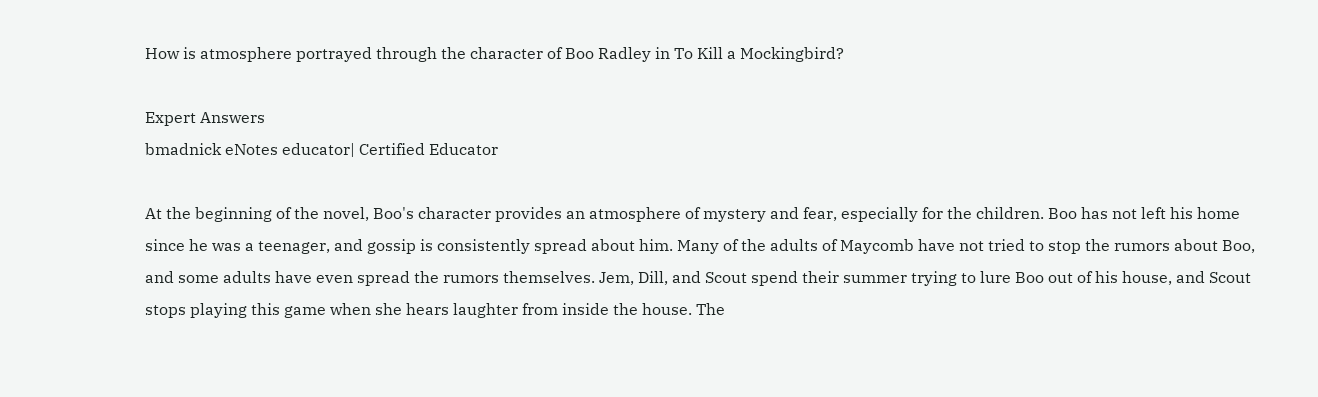How is atmosphere portrayed through the character of Boo Radley in To Kill a Mockingbird?

Expert Answers
bmadnick eNotes educator| Certified Educator

At the beginning of the novel, Boo's character provides an atmosphere of mystery and fear, especially for the children. Boo has not left his home since he was a teenager, and gossip is consistently spread about him. Many of the adults of Maycomb have not tried to stop the rumors about Boo, and some adults have even spread the rumors themselves. Jem, Dill, and Scout spend their summer trying to lure Boo out of his house, and Scout stops playing this game when she hears laughter from inside the house. The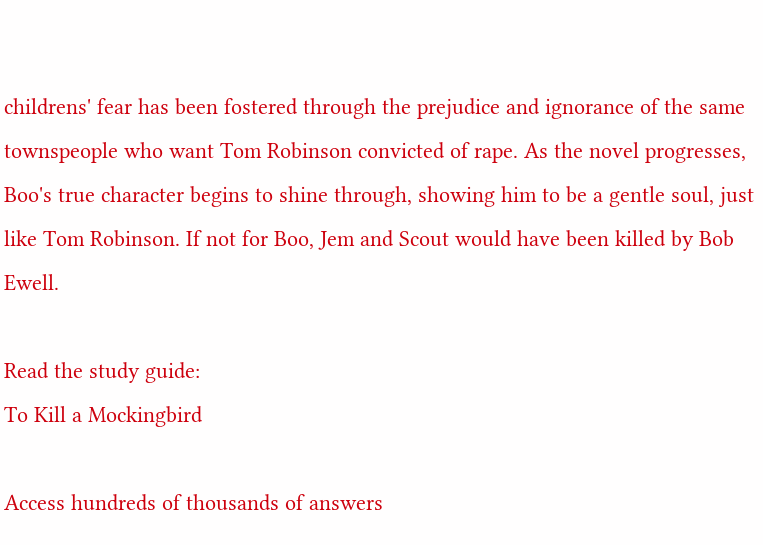childrens' fear has been fostered through the prejudice and ignorance of the same townspeople who want Tom Robinson convicted of rape. As the novel progresses, Boo's true character begins to shine through, showing him to be a gentle soul, just like Tom Robinson. If not for Boo, Jem and Scout would have been killed by Bob Ewell.

Read the study guide:
To Kill a Mockingbird

Access hundreds of thousands of answers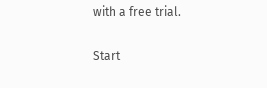with a free trial.

Start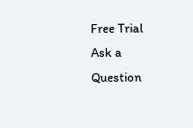Free Trial
Ask a Question